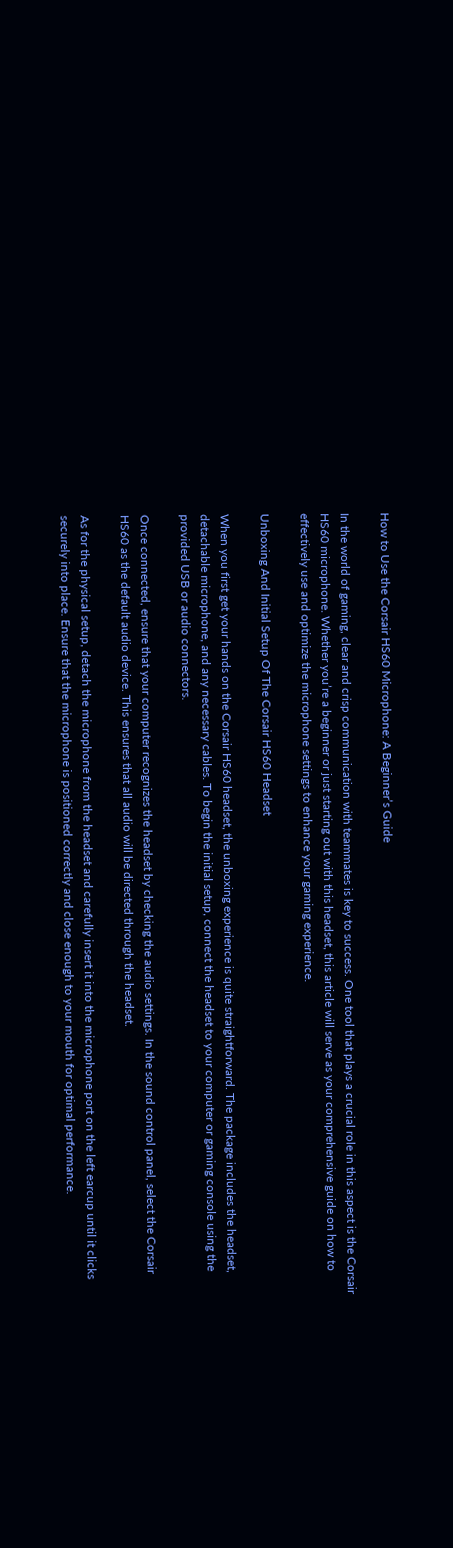How to Use the Corsair HS60 Microphone: A Beginner’s Guide

In the world of gaming, clear and crisp communication with teammates is key to success. One tool that plays a crucial role in this aspect is the Corsair HS60 microphone. Whether you’re a beginner or just starting out with this headset, this article will serve as your comprehensive guide on how to effectively use and optimize the microphone settings to enhance your gaming experience.

Unboxing And Initial Setup Of The Corsair HS60 Headset

When you first get your hands on the Corsair HS60 headset, the unboxing experience is quite straightforward. The package includes the headset, detachable microphone, and any necessary cables. To begin the initial setup, connect the headset to your computer or gaming console using the provided USB or audio connectors.

Once connected, ensure that your computer recognizes the headset by checking the audio settings. In the sound control panel, select the Corsair HS60 as the default audio device. This ensures that all audio will be directed through the headset.

As for the physical setup, detach the microphone from the headset and carefully insert it into the microphone port on the left earcup until it clicks securely into place. Ensure that the microphone is positioned correctly and close enough to your mouth for optimal performance.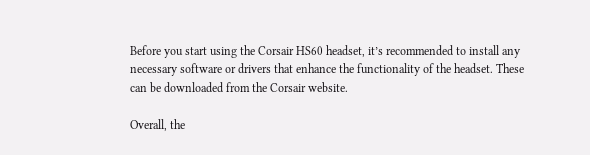Before you start using the Corsair HS60 headset, it’s recommended to install any necessary software or drivers that enhance the functionality of the headset. These can be downloaded from the Corsair website.

Overall, the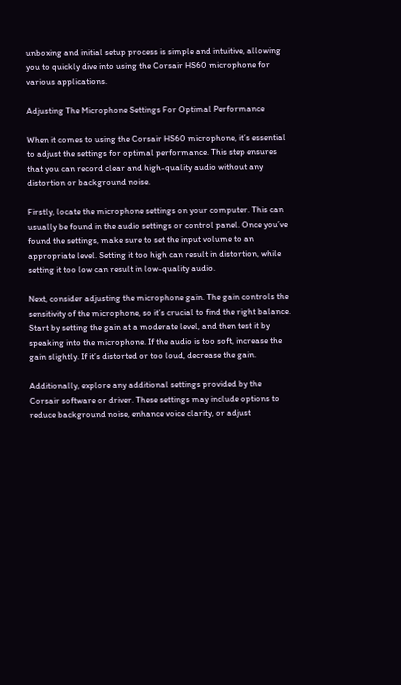unboxing and initial setup process is simple and intuitive, allowing you to quickly dive into using the Corsair HS60 microphone for various applications.

Adjusting The Microphone Settings For Optimal Performance

When it comes to using the Corsair HS60 microphone, it’s essential to adjust the settings for optimal performance. This step ensures that you can record clear and high-quality audio without any distortion or background noise.

Firstly, locate the microphone settings on your computer. This can usually be found in the audio settings or control panel. Once you’ve found the settings, make sure to set the input volume to an appropriate level. Setting it too high can result in distortion, while setting it too low can result in low-quality audio.

Next, consider adjusting the microphone gain. The gain controls the sensitivity of the microphone, so it’s crucial to find the right balance. Start by setting the gain at a moderate level, and then test it by speaking into the microphone. If the audio is too soft, increase the gain slightly. If it’s distorted or too loud, decrease the gain.

Additionally, explore any additional settings provided by the Corsair software or driver. These settings may include options to reduce background noise, enhance voice clarity, or adjust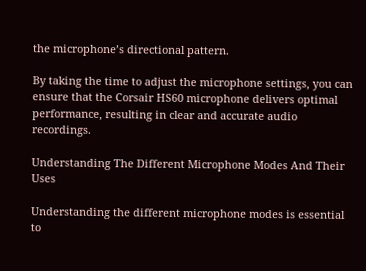the microphone’s directional pattern.

By taking the time to adjust the microphone settings, you can ensure that the Corsair HS60 microphone delivers optimal performance, resulting in clear and accurate audio recordings.

Understanding The Different Microphone Modes And Their Uses

Understanding the different microphone modes is essential to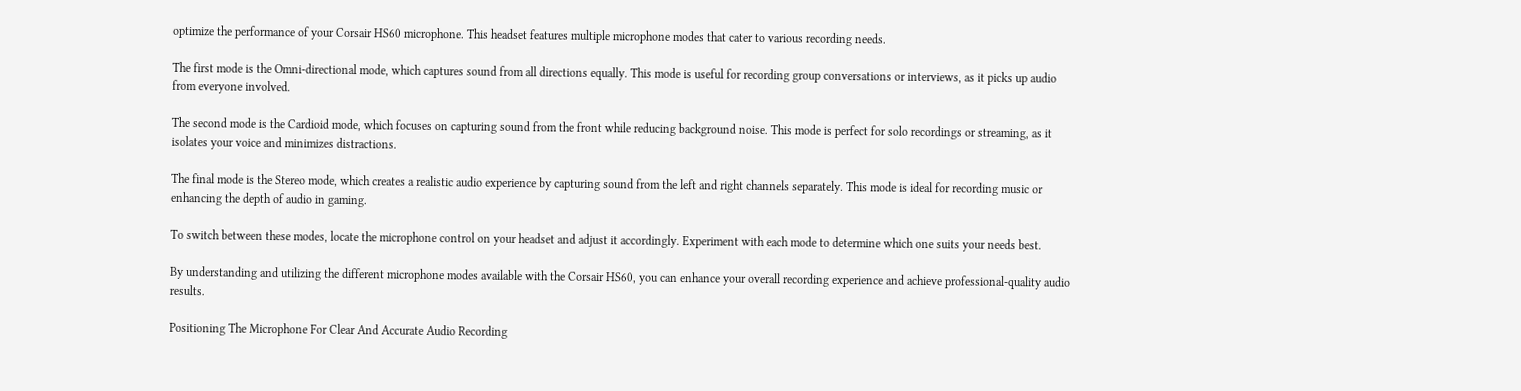optimize the performance of your Corsair HS60 microphone. This headset features multiple microphone modes that cater to various recording needs.

The first mode is the Omni-directional mode, which captures sound from all directions equally. This mode is useful for recording group conversations or interviews, as it picks up audio from everyone involved.

The second mode is the Cardioid mode, which focuses on capturing sound from the front while reducing background noise. This mode is perfect for solo recordings or streaming, as it isolates your voice and minimizes distractions.

The final mode is the Stereo mode, which creates a realistic audio experience by capturing sound from the left and right channels separately. This mode is ideal for recording music or enhancing the depth of audio in gaming.

To switch between these modes, locate the microphone control on your headset and adjust it accordingly. Experiment with each mode to determine which one suits your needs best.

By understanding and utilizing the different microphone modes available with the Corsair HS60, you can enhance your overall recording experience and achieve professional-quality audio results.

Positioning The Microphone For Clear And Accurate Audio Recording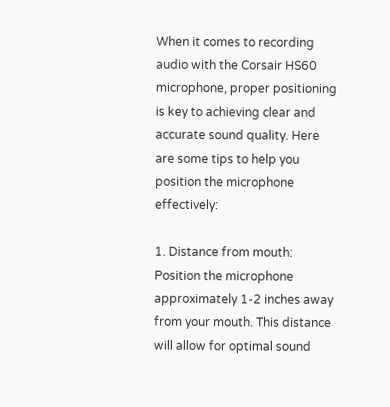When it comes to recording audio with the Corsair HS60 microphone, proper positioning is key to achieving clear and accurate sound quality. Here are some tips to help you position the microphone effectively:

1. Distance from mouth: Position the microphone approximately 1-2 inches away from your mouth. This distance will allow for optimal sound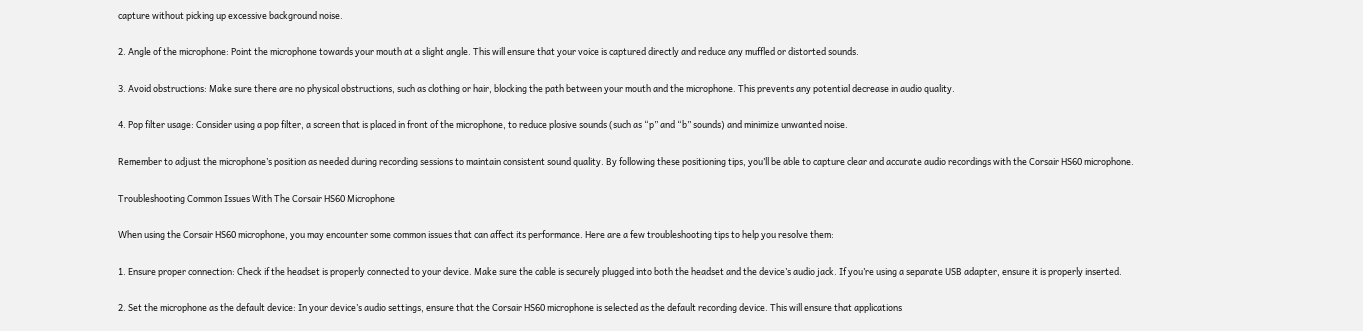capture without picking up excessive background noise.

2. Angle of the microphone: Point the microphone towards your mouth at a slight angle. This will ensure that your voice is captured directly and reduce any muffled or distorted sounds.

3. Avoid obstructions: Make sure there are no physical obstructions, such as clothing or hair, blocking the path between your mouth and the microphone. This prevents any potential decrease in audio quality.

4. Pop filter usage: Consider using a pop filter, a screen that is placed in front of the microphone, to reduce plosive sounds (such as “p” and “b” sounds) and minimize unwanted noise.

Remember to adjust the microphone’s position as needed during recording sessions to maintain consistent sound quality. By following these positioning tips, you’ll be able to capture clear and accurate audio recordings with the Corsair HS60 microphone.

Troubleshooting Common Issues With The Corsair HS60 Microphone

When using the Corsair HS60 microphone, you may encounter some common issues that can affect its performance. Here are a few troubleshooting tips to help you resolve them:

1. Ensure proper connection: Check if the headset is properly connected to your device. Make sure the cable is securely plugged into both the headset and the device’s audio jack. If you’re using a separate USB adapter, ensure it is properly inserted.

2. Set the microphone as the default device: In your device’s audio settings, ensure that the Corsair HS60 microphone is selected as the default recording device. This will ensure that applications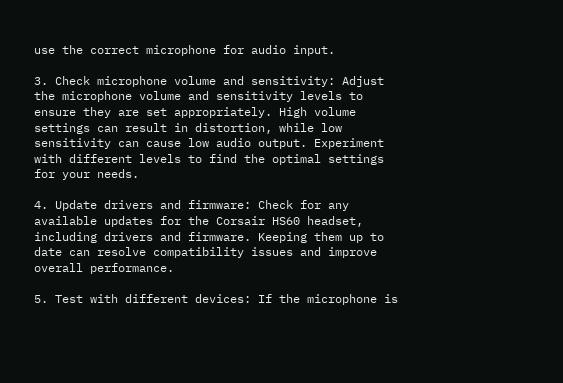use the correct microphone for audio input.

3. Check microphone volume and sensitivity: Adjust the microphone volume and sensitivity levels to ensure they are set appropriately. High volume settings can result in distortion, while low sensitivity can cause low audio output. Experiment with different levels to find the optimal settings for your needs.

4. Update drivers and firmware: Check for any available updates for the Corsair HS60 headset, including drivers and firmware. Keeping them up to date can resolve compatibility issues and improve overall performance.

5. Test with different devices: If the microphone is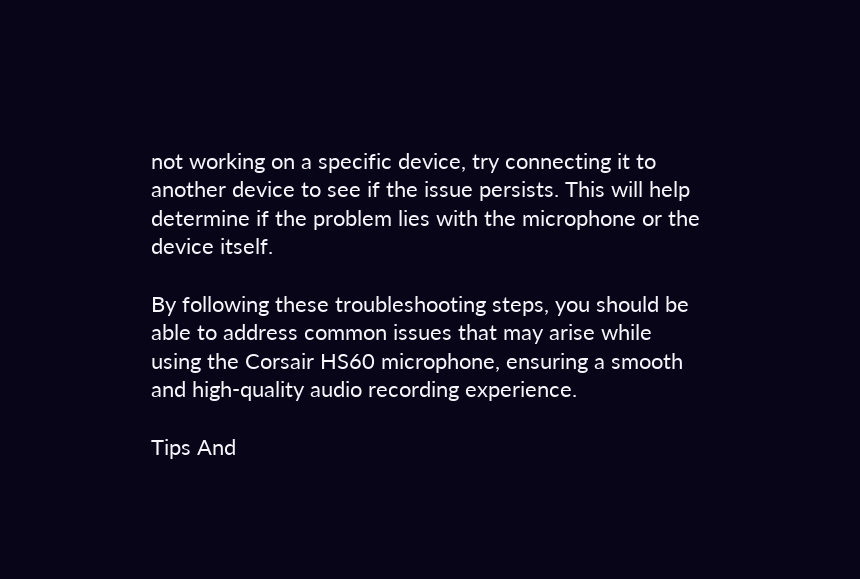not working on a specific device, try connecting it to another device to see if the issue persists. This will help determine if the problem lies with the microphone or the device itself.

By following these troubleshooting steps, you should be able to address common issues that may arise while using the Corsair HS60 microphone, ensuring a smooth and high-quality audio recording experience.

Tips And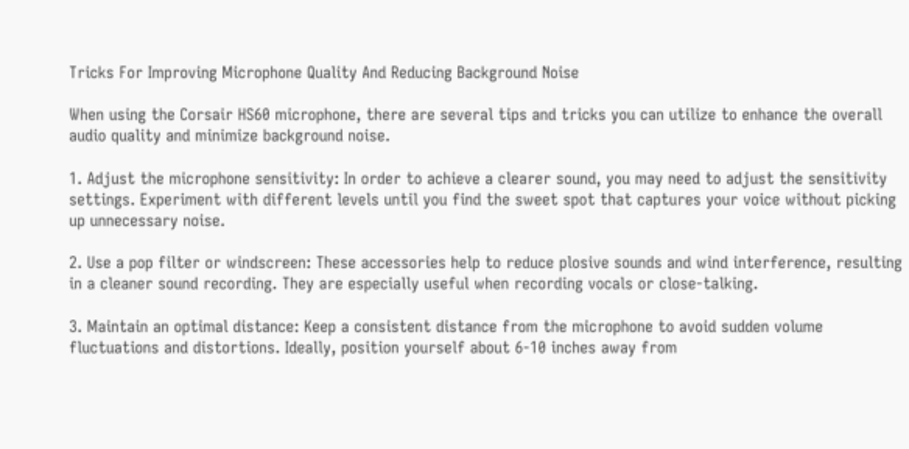Tricks For Improving Microphone Quality And Reducing Background Noise

When using the Corsair HS60 microphone, there are several tips and tricks you can utilize to enhance the overall audio quality and minimize background noise.

1. Adjust the microphone sensitivity: In order to achieve a clearer sound, you may need to adjust the sensitivity settings. Experiment with different levels until you find the sweet spot that captures your voice without picking up unnecessary noise.

2. Use a pop filter or windscreen: These accessories help to reduce plosive sounds and wind interference, resulting in a cleaner sound recording. They are especially useful when recording vocals or close-talking.

3. Maintain an optimal distance: Keep a consistent distance from the microphone to avoid sudden volume fluctuations and distortions. Ideally, position yourself about 6-10 inches away from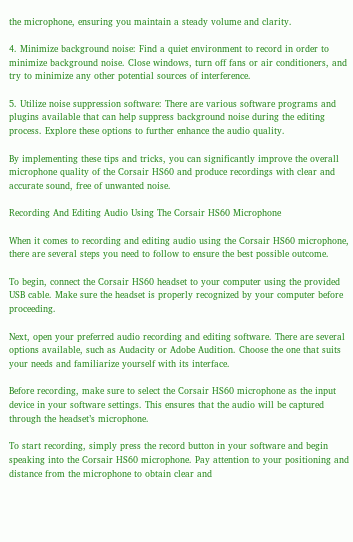the microphone, ensuring you maintain a steady volume and clarity.

4. Minimize background noise: Find a quiet environment to record in order to minimize background noise. Close windows, turn off fans or air conditioners, and try to minimize any other potential sources of interference.

5. Utilize noise suppression software: There are various software programs and plugins available that can help suppress background noise during the editing process. Explore these options to further enhance the audio quality.

By implementing these tips and tricks, you can significantly improve the overall microphone quality of the Corsair HS60 and produce recordings with clear and accurate sound, free of unwanted noise.

Recording And Editing Audio Using The Corsair HS60 Microphone

When it comes to recording and editing audio using the Corsair HS60 microphone, there are several steps you need to follow to ensure the best possible outcome.

To begin, connect the Corsair HS60 headset to your computer using the provided USB cable. Make sure the headset is properly recognized by your computer before proceeding.

Next, open your preferred audio recording and editing software. There are several options available, such as Audacity or Adobe Audition. Choose the one that suits your needs and familiarize yourself with its interface.

Before recording, make sure to select the Corsair HS60 microphone as the input device in your software settings. This ensures that the audio will be captured through the headset’s microphone.

To start recording, simply press the record button in your software and begin speaking into the Corsair HS60 microphone. Pay attention to your positioning and distance from the microphone to obtain clear and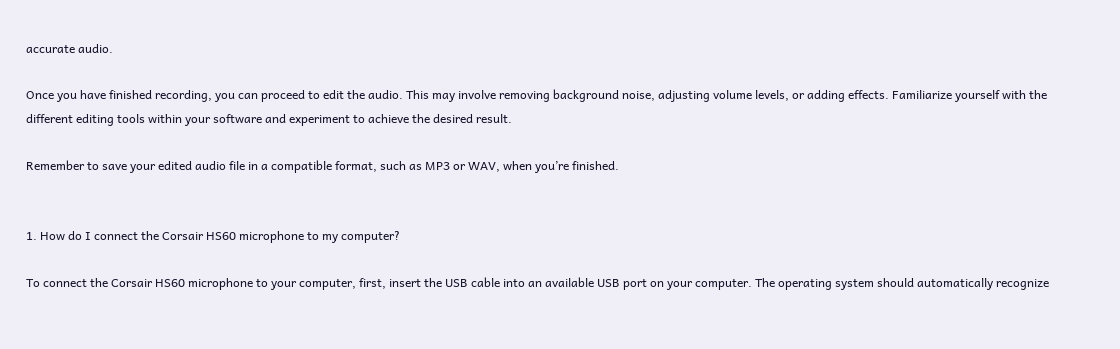accurate audio.

Once you have finished recording, you can proceed to edit the audio. This may involve removing background noise, adjusting volume levels, or adding effects. Familiarize yourself with the different editing tools within your software and experiment to achieve the desired result.

Remember to save your edited audio file in a compatible format, such as MP3 or WAV, when you’re finished.


1. How do I connect the Corsair HS60 microphone to my computer?

To connect the Corsair HS60 microphone to your computer, first, insert the USB cable into an available USB port on your computer. The operating system should automatically recognize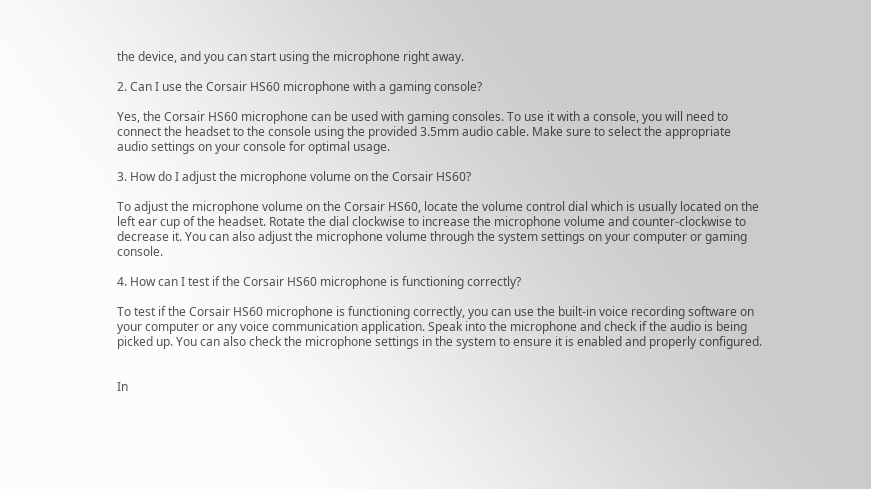the device, and you can start using the microphone right away.

2. Can I use the Corsair HS60 microphone with a gaming console?

Yes, the Corsair HS60 microphone can be used with gaming consoles. To use it with a console, you will need to connect the headset to the console using the provided 3.5mm audio cable. Make sure to select the appropriate audio settings on your console for optimal usage.

3. How do I adjust the microphone volume on the Corsair HS60?

To adjust the microphone volume on the Corsair HS60, locate the volume control dial which is usually located on the left ear cup of the headset. Rotate the dial clockwise to increase the microphone volume and counter-clockwise to decrease it. You can also adjust the microphone volume through the system settings on your computer or gaming console.

4. How can I test if the Corsair HS60 microphone is functioning correctly?

To test if the Corsair HS60 microphone is functioning correctly, you can use the built-in voice recording software on your computer or any voice communication application. Speak into the microphone and check if the audio is being picked up. You can also check the microphone settings in the system to ensure it is enabled and properly configured.


In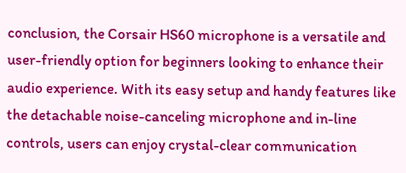conclusion, the Corsair HS60 microphone is a versatile and user-friendly option for beginners looking to enhance their audio experience. With its easy setup and handy features like the detachable noise-canceling microphone and in-line controls, users can enjoy crystal-clear communication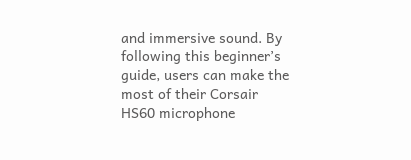and immersive sound. By following this beginner’s guide, users can make the most of their Corsair HS60 microphone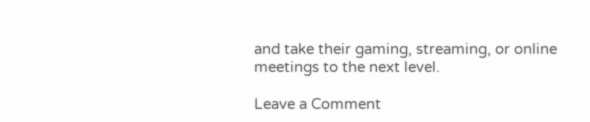and take their gaming, streaming, or online meetings to the next level.

Leave a Comment